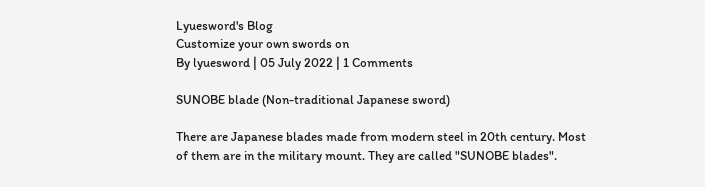Lyuesword's Blog
Customize your own swords on
By lyuesword | 05 July 2022 | 1 Comments

SUNOBE blade (Non-traditional Japanese sword)

There are Japanese blades made from modern steel in 20th century. Most of them are in the military mount. They are called "SUNOBE blades".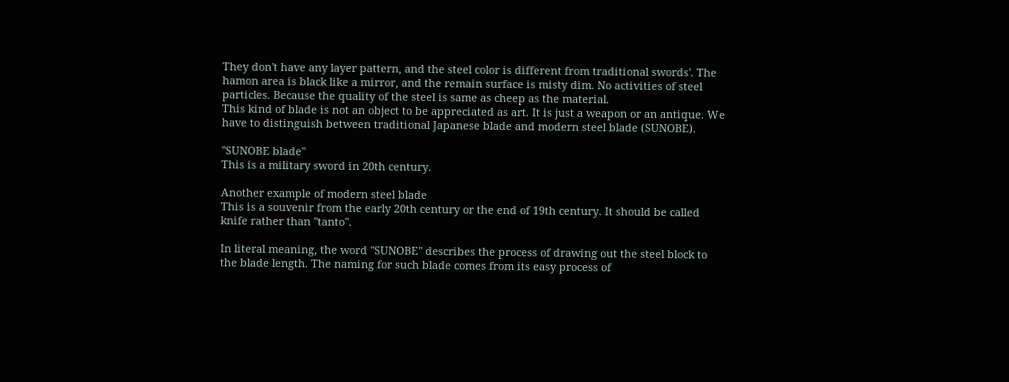They don't have any layer pattern, and the steel color is different from traditional swords'. The hamon area is black like a mirror, and the remain surface is misty dim. No activities of steel particles. Because the quality of the steel is same as cheep as the material.
This kind of blade is not an object to be appreciated as art. It is just a weapon or an antique. We have to distinguish between traditional Japanese blade and modern steel blade (SUNOBE).

"SUNOBE blade"
This is a military sword in 20th century.

Another example of modern steel blade
This is a souvenir from the early 20th century or the end of 19th century. It should be called knife rather than "tanto".

In literal meaning, the word "SUNOBE" describes the process of drawing out the steel block to the blade length. The naming for such blade comes from its easy process of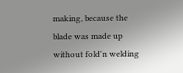making, because the blade was made up without fold'n welding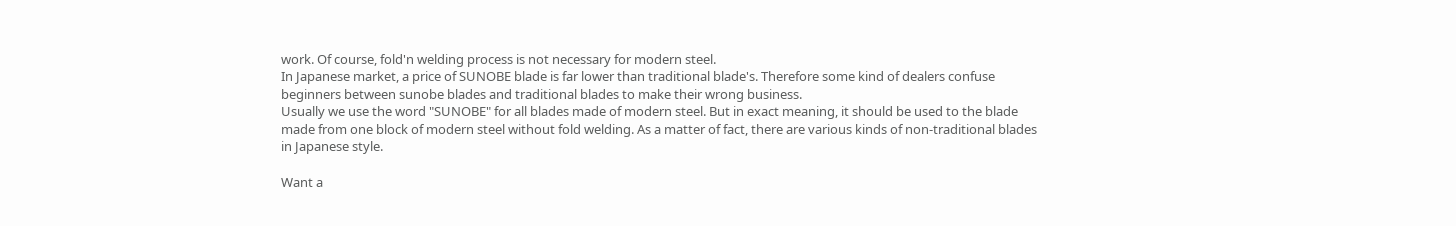work. Of course, fold'n welding process is not necessary for modern steel.
In Japanese market, a price of SUNOBE blade is far lower than traditional blade's. Therefore some kind of dealers confuse beginners between sunobe blades and traditional blades to make their wrong business.
Usually we use the word "SUNOBE" for all blades made of modern steel. But in exact meaning, it should be used to the blade made from one block of modern steel without fold welding. As a matter of fact, there are various kinds of non-traditional blades in Japanese style.

Want a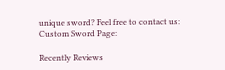unique sword? Feel free to contact us:
Custom Sword Page:

Recently Reviews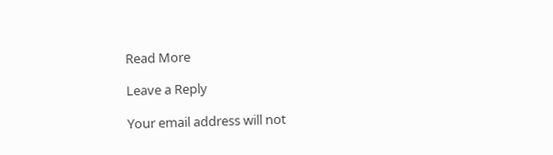Read More

Leave a Reply

Your email address will not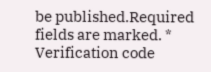be published.Required fields are marked. *
Verification code